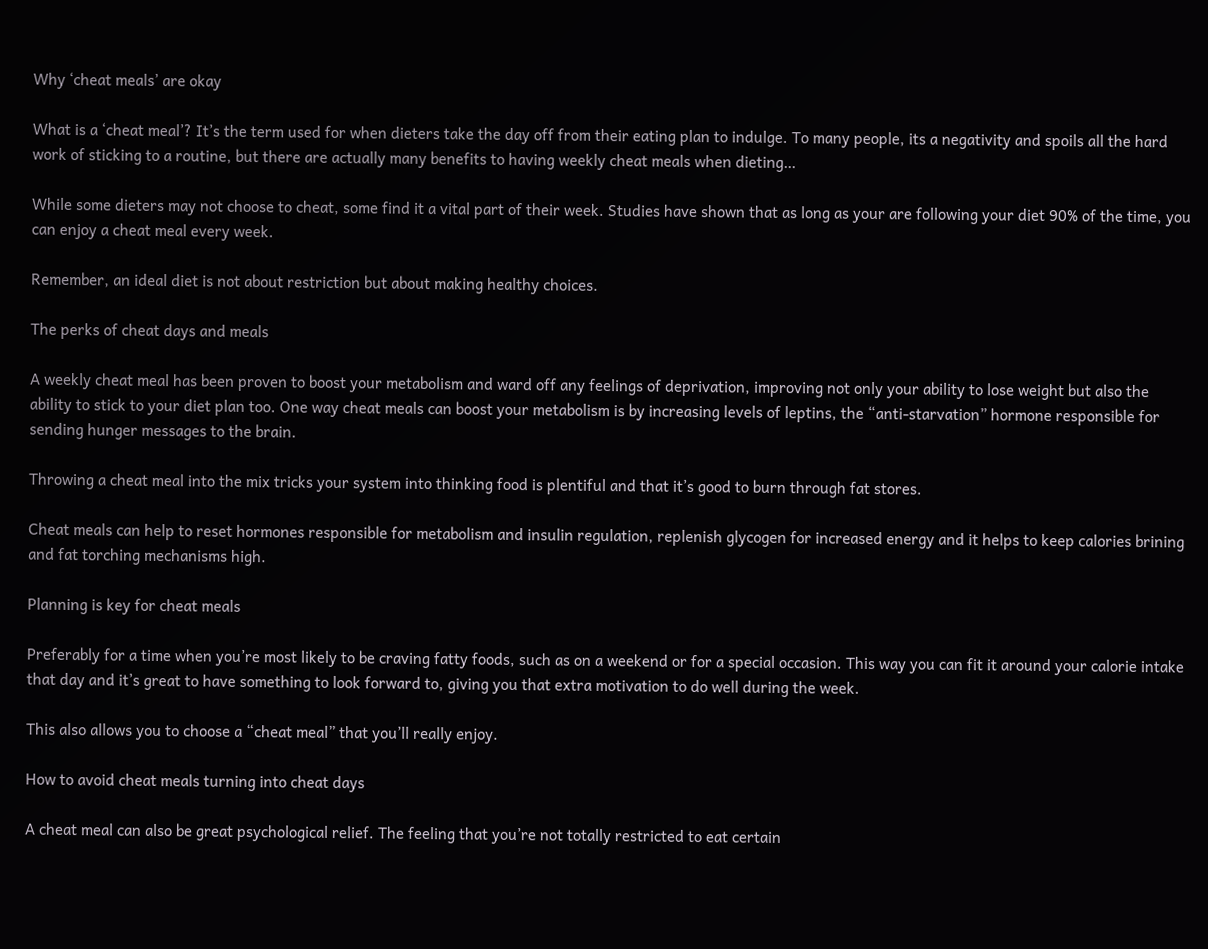Why ‘cheat meals’ are okay

What is a ‘cheat meal’? It’s the term used for when dieters take the day off from their eating plan to indulge. To many people, its a negativity and spoils all the hard work of sticking to a routine, but there are actually many benefits to having weekly cheat meals when dieting…

While some dieters may not choose to cheat, some find it a vital part of their week. Studies have shown that as long as your are following your diet 90% of the time, you can enjoy a cheat meal every week.

Remember, an ideal diet is not about restriction but about making healthy choices.

The perks of cheat days and meals

A weekly cheat meal has been proven to boost your metabolism and ward off any feelings of deprivation, improving not only your ability to lose weight but also the ability to stick to your diet plan too. One way cheat meals can boost your metabolism is by increasing levels of leptins, the “anti-starvation” hormone responsible for sending hunger messages to the brain.

Throwing a cheat meal into the mix tricks your system into thinking food is plentiful and that it’s good to burn through fat stores.

Cheat meals can help to reset hormones responsible for metabolism and insulin regulation, replenish glycogen for increased energy and it helps to keep calories brining and fat torching mechanisms high.

Planning is key for cheat meals

Preferably for a time when you’re most likely to be craving fatty foods, such as on a weekend or for a special occasion. This way you can fit it around your calorie intake that day and it’s great to have something to look forward to, giving you that extra motivation to do well during the week.

This also allows you to choose a “cheat meal” that you’ll really enjoy.

How to avoid cheat meals turning into cheat days

A cheat meal can also be great psychological relief. The feeling that you’re not totally restricted to eat certain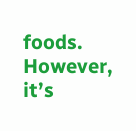foods. However, it’s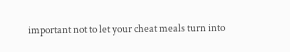important not to let your cheat meals turn into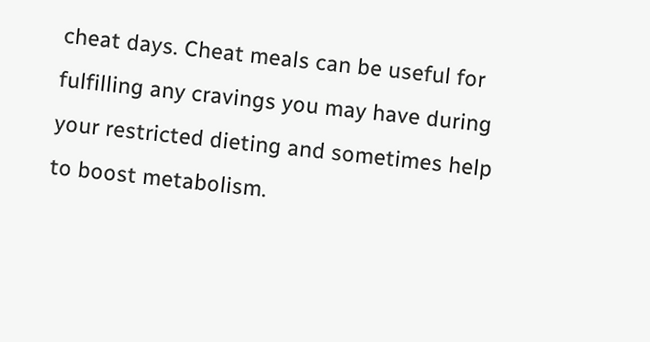cheat days. Cheat meals can be useful for fulfilling any cravings you may have during your restricted dieting and sometimes help to boost metabolism.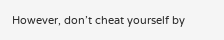However, don’t cheat yourself by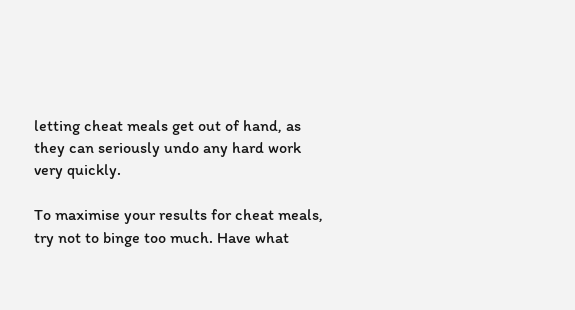letting cheat meals get out of hand, as they can seriously undo any hard work very quickly.

To maximise your results for cheat meals, try not to binge too much. Have what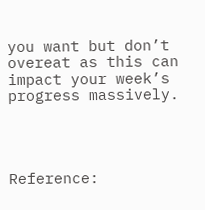you want but don’t overeat as this can impact your week’s progress massively.




Reference: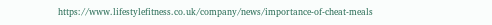https://www.lifestylefitness.co.uk/company/news/importance-of-cheat-meals